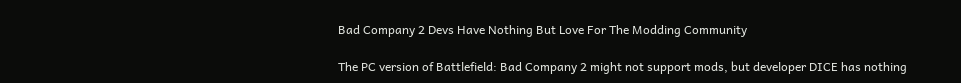Bad Company 2 Devs Have Nothing But Love For The Modding Community

The PC version of Battlefield: Bad Company 2 might not support mods, but developer DICE has nothing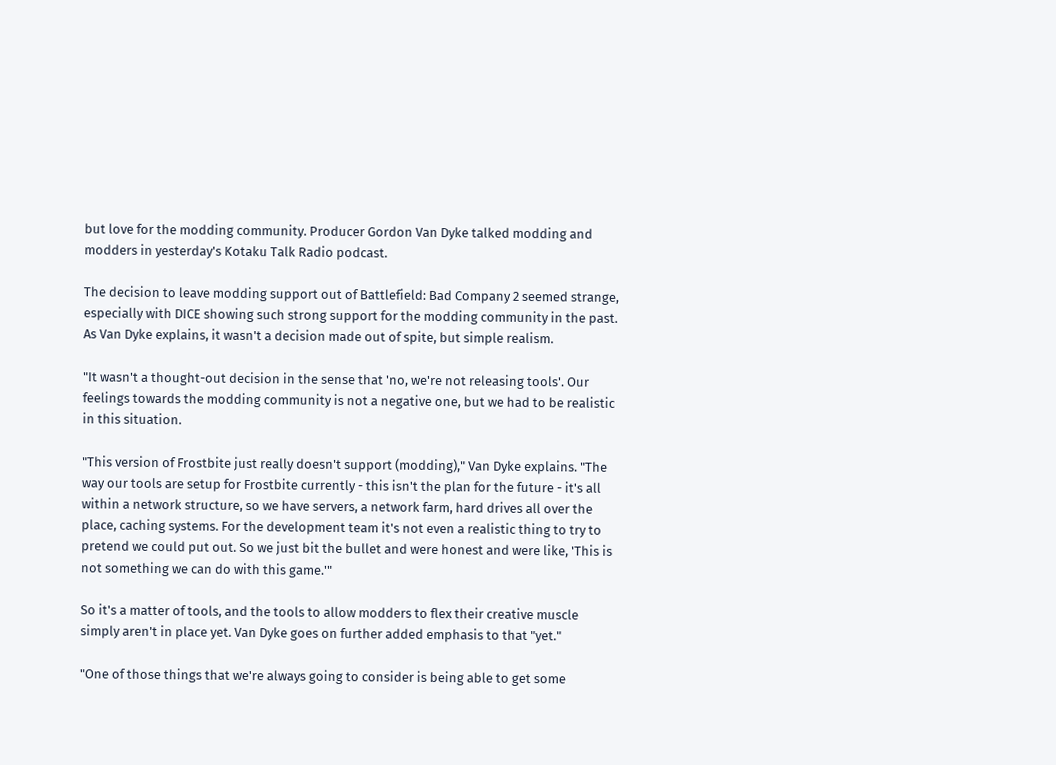but love for the modding community. Producer Gordon Van Dyke talked modding and modders in yesterday's Kotaku Talk Radio podcast.

The decision to leave modding support out of Battlefield: Bad Company 2 seemed strange, especially with DICE showing such strong support for the modding community in the past. As Van Dyke explains, it wasn't a decision made out of spite, but simple realism.

"It wasn't a thought-out decision in the sense that 'no, we're not releasing tools'. Our feelings towards the modding community is not a negative one, but we had to be realistic in this situation.

"This version of Frostbite just really doesn't support (modding)," Van Dyke explains. "The way our tools are setup for Frostbite currently - this isn't the plan for the future - it's all within a network structure, so we have servers, a network farm, hard drives all over the place, caching systems. For the development team it's not even a realistic thing to try to pretend we could put out. So we just bit the bullet and were honest and were like, 'This is not something we can do with this game.'"

So it's a matter of tools, and the tools to allow modders to flex their creative muscle simply aren't in place yet. Van Dyke goes on further added emphasis to that "yet."

"One of those things that we're always going to consider is being able to get some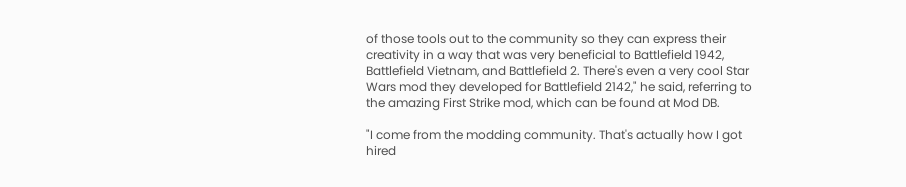of those tools out to the community so they can express their creativity in a way that was very beneficial to Battlefield 1942, Battlefield Vietnam, and Battlefield 2. There's even a very cool Star Wars mod they developed for Battlefield 2142," he said, referring to the amazing First Strike mod, which can be found at Mod DB.

"I come from the modding community. That's actually how I got hired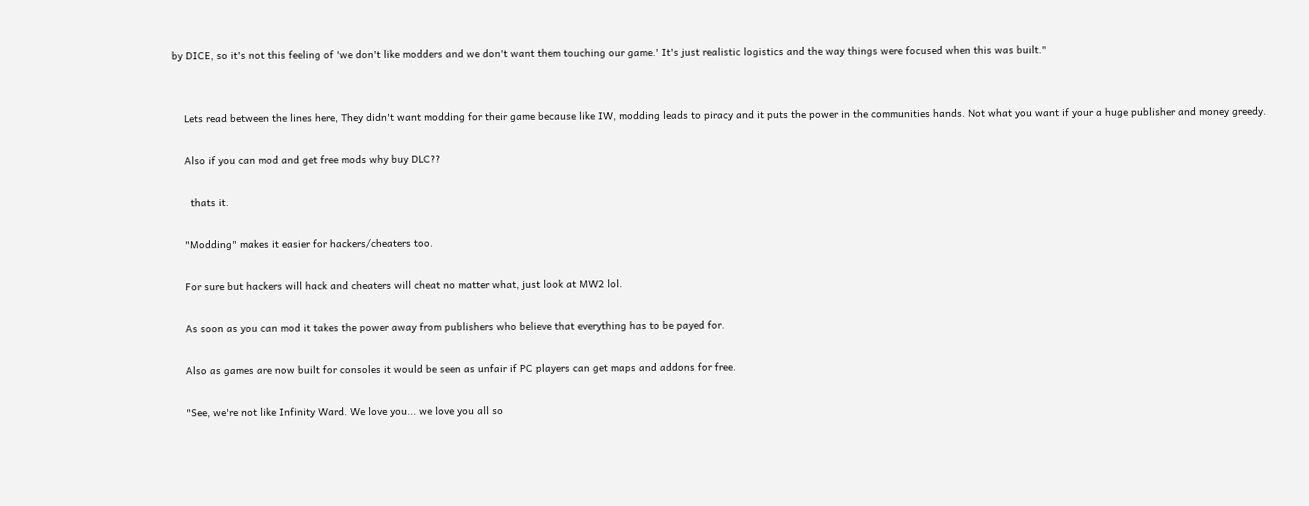by DICE, so it's not this feeling of 'we don't like modders and we don't want them touching our game.' It's just realistic logistics and the way things were focused when this was built."


    Lets read between the lines here, They didn't want modding for their game because like IW, modding leads to piracy and it puts the power in the communities hands. Not what you want if your a huge publisher and money greedy.

    Also if you can mod and get free mods why buy DLC??

      thats it.

    "Modding" makes it easier for hackers/cheaters too.

    For sure but hackers will hack and cheaters will cheat no matter what, just look at MW2 lol.

    As soon as you can mod it takes the power away from publishers who believe that everything has to be payed for.

    Also as games are now built for consoles it would be seen as unfair if PC players can get maps and addons for free.

    "See, we're not like Infinity Ward. We love you... we love you all so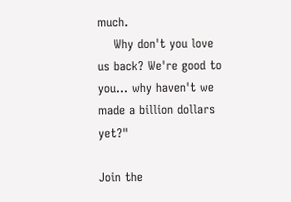much.
    Why don't you love us back? We're good to you... why haven't we made a billion dollars yet?"

Join the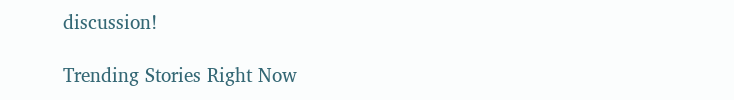discussion!

Trending Stories Right Now